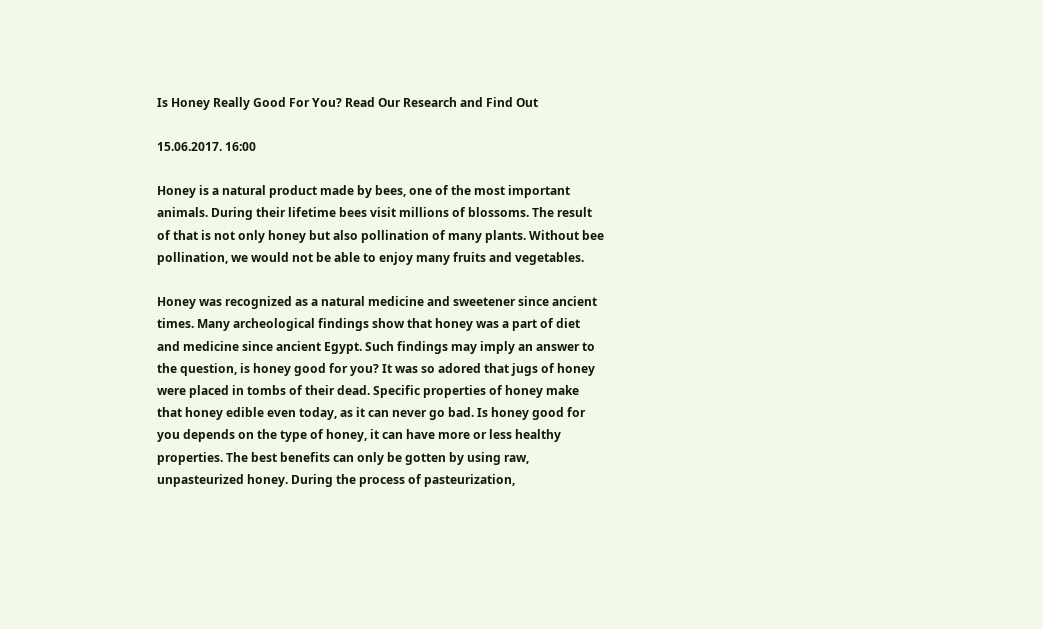Is Honey Really Good For You? Read Our Research and Find Out

15.06.2017. 16:00

Honey is a natural product made by bees, one of the most important animals. During their lifetime bees visit millions of blossoms. The result of that is not only honey but also pollination of many plants. Without bee pollination, we would not be able to enjoy many fruits and vegetables.

Honey was recognized as a natural medicine and sweetener since ancient times. Many archeological findings show that honey was a part of diet and medicine since ancient Egypt. Such findings may imply an answer to the question, is honey good for you? It was so adored that jugs of honey were placed in tombs of their dead. Specific properties of honey make that honey edible even today, as it can never go bad. Is honey good for you depends on the type of honey, it can have more or less healthy properties. The best benefits can only be gotten by using raw, unpasteurized honey. During the process of pasteurization,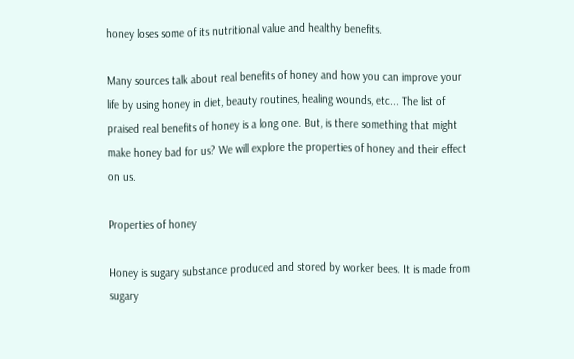honey loses some of its nutritional value and healthy benefits.

Many sources talk about real benefits of honey and how you can improve your life by using honey in diet, beauty routines, healing wounds, etc... The list of praised real benefits of honey is a long one. But, is there something that might make honey bad for us? We will explore the properties of honey and their effect on us.

Properties of honey

Honey is sugary substance produced and stored by worker bees. It is made from sugary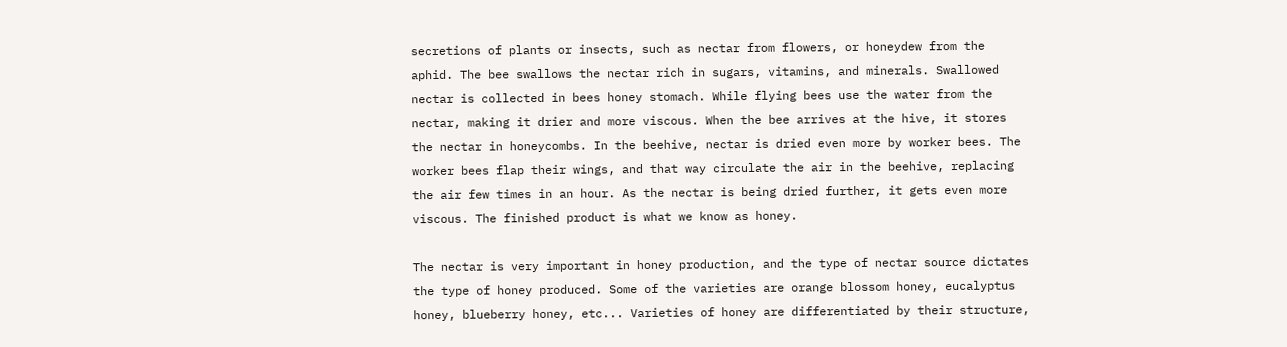secretions of plants or insects, such as nectar from flowers, or honeydew from the aphid. The bee swallows the nectar rich in sugars, vitamins, and minerals. Swallowed nectar is collected in bees honey stomach. While flying bees use the water from the nectar, making it drier and more viscous. When the bee arrives at the hive, it stores the nectar in honeycombs. In the beehive, nectar is dried even more by worker bees. The worker bees flap their wings, and that way circulate the air in the beehive, replacing the air few times in an hour. As the nectar is being dried further, it gets even more viscous. The finished product is what we know as honey.

The nectar is very important in honey production, and the type of nectar source dictates the type of honey produced. Some of the varieties are orange blossom honey, eucalyptus honey, blueberry honey, etc... Varieties of honey are differentiated by their structure,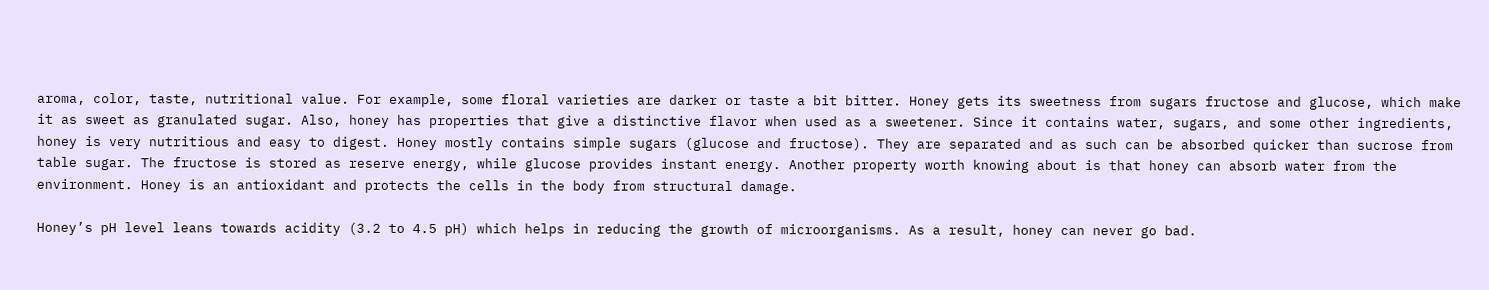aroma, color, taste, nutritional value. For example, some floral varieties are darker or taste a bit bitter. Honey gets its sweetness from sugars fructose and glucose, which make it as sweet as granulated sugar. Also, honey has properties that give a distinctive flavor when used as a sweetener. Since it contains water, sugars, and some other ingredients, honey is very nutritious and easy to digest. Honey mostly contains simple sugars (glucose and fructose). They are separated and as such can be absorbed quicker than sucrose from table sugar. The fructose is stored as reserve energy, while glucose provides instant energy. Another property worth knowing about is that honey can absorb water from the environment. Honey is an antioxidant and protects the cells in the body from structural damage.

Honey’s pH level leans towards acidity (3.2 to 4.5 pH) which helps in reducing the growth of microorganisms. As a result, honey can never go bad.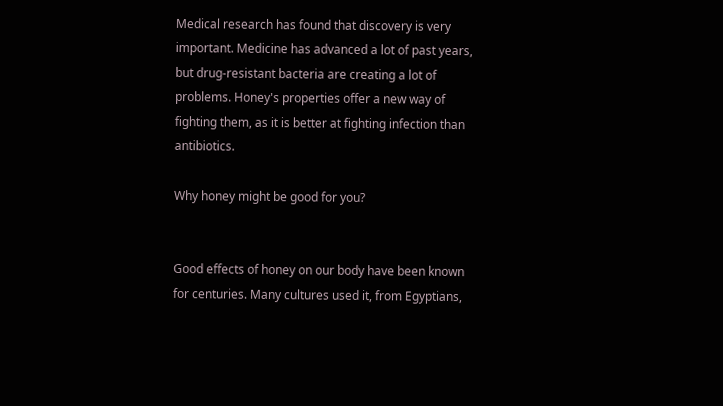Medical research has found that discovery is very important. Medicine has advanced a lot of past years, but drug-resistant bacteria are creating a lot of problems. Honey's properties offer a new way of fighting them, as it is better at fighting infection than antibiotics.

Why honey might be good for you?


Good effects of honey on our body have been known for centuries. Many cultures used it, from Egyptians,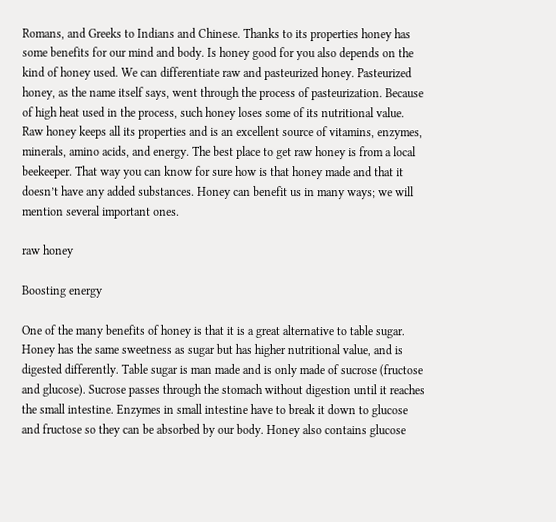Romans, and Greeks to Indians and Chinese. Thanks to its properties honey has some benefits for our mind and body. Is honey good for you also depends on the kind of honey used. We can differentiate raw and pasteurized honey. Pasteurized honey, as the name itself says, went through the process of pasteurization. Because of high heat used in the process, such honey loses some of its nutritional value. Raw honey keeps all its properties and is an excellent source of vitamins, enzymes, minerals, amino acids, and energy. The best place to get raw honey is from a local beekeeper. That way you can know for sure how is that honey made and that it doesn’t have any added substances. Honey can benefit us in many ways; we will mention several important ones.

raw honey

Boosting energy

One of the many benefits of honey is that it is a great alternative to table sugar. Honey has the same sweetness as sugar but has higher nutritional value, and is digested differently. Table sugar is man made and is only made of sucrose (fructose and glucose). Sucrose passes through the stomach without digestion until it reaches the small intestine. Enzymes in small intestine have to break it down to glucose and fructose so they can be absorbed by our body. Honey also contains glucose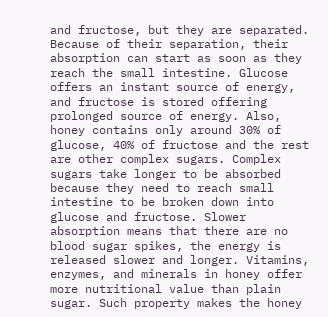and fructose, but they are separated. Because of their separation, their absorption can start as soon as they reach the small intestine. Glucose offers an instant source of energy, and fructose is stored offering prolonged source of energy. Also, honey contains only around 30% of glucose, 40% of fructose and the rest are other complex sugars. Complex sugars take longer to be absorbed because they need to reach small intestine to be broken down into glucose and fructose. Slower absorption means that there are no blood sugar spikes, the energy is released slower and longer. Vitamins, enzymes, and minerals in honey offer more nutritional value than plain sugar. Such property makes the honey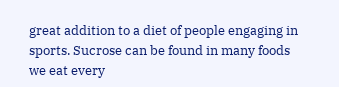great addition to a diet of people engaging in sports. Sucrose can be found in many foods we eat every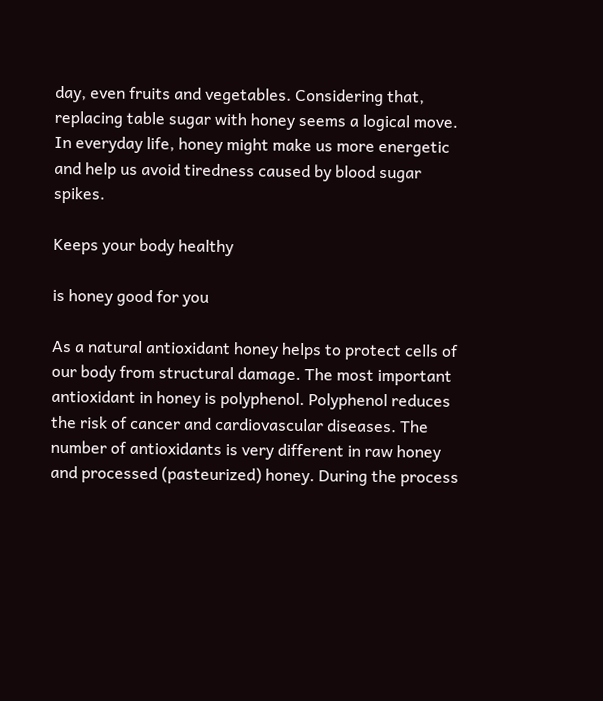day, even fruits and vegetables. Considering that, replacing table sugar with honey seems a logical move. In everyday life, honey might make us more energetic and help us avoid tiredness caused by blood sugar spikes.

Keeps your body healthy

is honey good for you

As a natural antioxidant honey helps to protect cells of our body from structural damage. The most important antioxidant in honey is polyphenol. Polyphenol reduces the risk of cancer and cardiovascular diseases. The number of antioxidants is very different in raw honey and processed (pasteurized) honey. During the process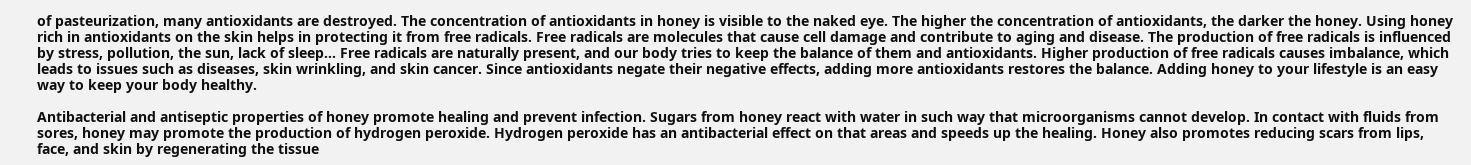of pasteurization, many antioxidants are destroyed. The concentration of antioxidants in honey is visible to the naked eye. The higher the concentration of antioxidants, the darker the honey. Using honey rich in antioxidants on the skin helps in protecting it from free radicals. Free radicals are molecules that cause cell damage and contribute to aging and disease. The production of free radicals is influenced by stress, pollution, the sun, lack of sleep... Free radicals are naturally present, and our body tries to keep the balance of them and antioxidants. Higher production of free radicals causes imbalance, which leads to issues such as diseases, skin wrinkling, and skin cancer. Since antioxidants negate their negative effects, adding more antioxidants restores the balance. Adding honey to your lifestyle is an easy way to keep your body healthy.

Antibacterial and antiseptic properties of honey promote healing and prevent infection. Sugars from honey react with water in such way that microorganisms cannot develop. In contact with fluids from sores, honey may promote the production of hydrogen peroxide. Hydrogen peroxide has an antibacterial effect on that areas and speeds up the healing. Honey also promotes reducing scars from lips, face, and skin by regenerating the tissue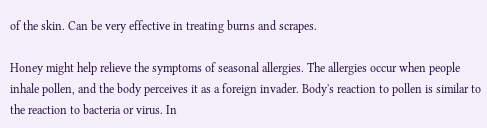of the skin. Can be very effective in treating burns and scrapes.

Honey might help relieve the symptoms of seasonal allergies. The allergies occur when people inhale pollen, and the body perceives it as a foreign invader. Body's reaction to pollen is similar to the reaction to bacteria or virus. In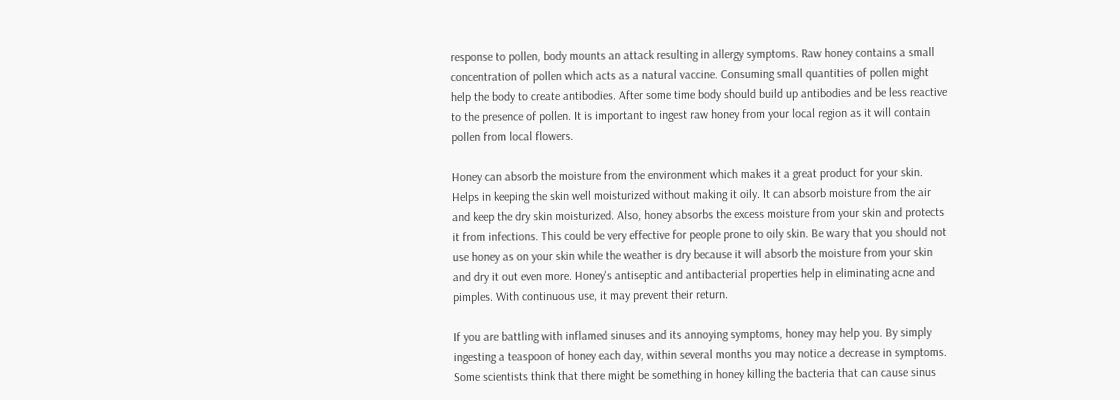response to pollen, body mounts an attack resulting in allergy symptoms. Raw honey contains a small concentration of pollen which acts as a natural vaccine. Consuming small quantities of pollen might help the body to create antibodies. After some time body should build up antibodies and be less reactive to the presence of pollen. It is important to ingest raw honey from your local region as it will contain pollen from local flowers.

Honey can absorb the moisture from the environment which makes it a great product for your skin. Helps in keeping the skin well moisturized without making it oily. It can absorb moisture from the air and keep the dry skin moisturized. Also, honey absorbs the excess moisture from your skin and protects it from infections. This could be very effective for people prone to oily skin. Be wary that you should not use honey as on your skin while the weather is dry because it will absorb the moisture from your skin and dry it out even more. Honey's antiseptic and antibacterial properties help in eliminating acne and pimples. With continuous use, it may prevent their return.

If you are battling with inflamed sinuses and its annoying symptoms, honey may help you. By simply ingesting a teaspoon of honey each day, within several months you may notice a decrease in symptoms. Some scientists think that there might be something in honey killing the bacteria that can cause sinus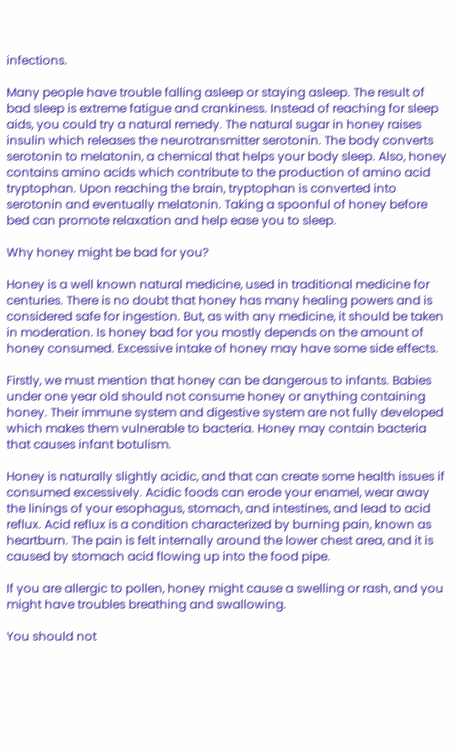infections.

Many people have trouble falling asleep or staying asleep. The result of bad sleep is extreme fatigue and crankiness. Instead of reaching for sleep aids, you could try a natural remedy. The natural sugar in honey raises insulin which releases the neurotransmitter serotonin. The body converts serotonin to melatonin, a chemical that helps your body sleep. Also, honey contains amino acids which contribute to the production of amino acid tryptophan. Upon reaching the brain, tryptophan is converted into serotonin and eventually melatonin. Taking a spoonful of honey before bed can promote relaxation and help ease you to sleep.

Why honey might be bad for you?

Honey is a well known natural medicine, used in traditional medicine for centuries. There is no doubt that honey has many healing powers and is considered safe for ingestion. But, as with any medicine, it should be taken in moderation. Is honey bad for you mostly depends on the amount of honey consumed. Excessive intake of honey may have some side effects.

Firstly, we must mention that honey can be dangerous to infants. Babies under one year old should not consume honey or anything containing honey. Their immune system and digestive system are not fully developed which makes them vulnerable to bacteria. Honey may contain bacteria that causes infant botulism.

Honey is naturally slightly acidic, and that can create some health issues if consumed excessively. Acidic foods can erode your enamel, wear away the linings of your esophagus, stomach, and intestines, and lead to acid reflux. Acid reflux is a condition characterized by burning pain, known as heartburn. The pain is felt internally around the lower chest area, and it is caused by stomach acid flowing up into the food pipe.

If you are allergic to pollen, honey might cause a swelling or rash, and you might have troubles breathing and swallowing.

You should not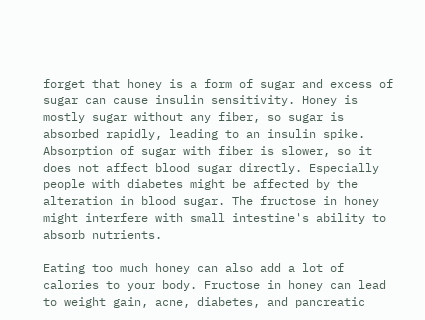forget that honey is a form of sugar and excess of sugar can cause insulin sensitivity. Honey is mostly sugar without any fiber, so sugar is absorbed rapidly, leading to an insulin spike. Absorption of sugar with fiber is slower, so it does not affect blood sugar directly. Especially people with diabetes might be affected by the alteration in blood sugar. The fructose in honey might interfere with small intestine's ability to absorb nutrients.

Eating too much honey can also add a lot of calories to your body. Fructose in honey can lead to weight gain, acne, diabetes, and pancreatic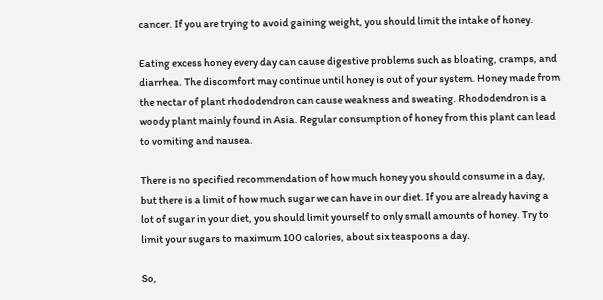cancer. If you are trying to avoid gaining weight, you should limit the intake of honey.

Eating excess honey every day can cause digestive problems such as bloating, cramps, and diarrhea. The discomfort may continue until honey is out of your system. Honey made from the nectar of plant rhododendron can cause weakness and sweating. Rhododendron is a woody plant mainly found in Asia. Regular consumption of honey from this plant can lead to vomiting and nausea.

There is no specified recommendation of how much honey you should consume in a day, but there is a limit of how much sugar we can have in our diet. If you are already having a lot of sugar in your diet, you should limit yourself to only small amounts of honey. Try to limit your sugars to maximum 100 calories, about six teaspoons a day.

So,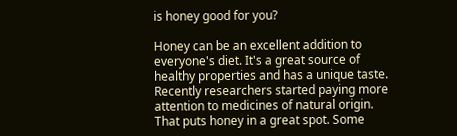is honey good for you?

Honey can be an excellent addition to everyone's diet. It's a great source of healthy properties and has a unique taste. Recently researchers started paying more attention to medicines of natural origin. That puts honey in a great spot. Some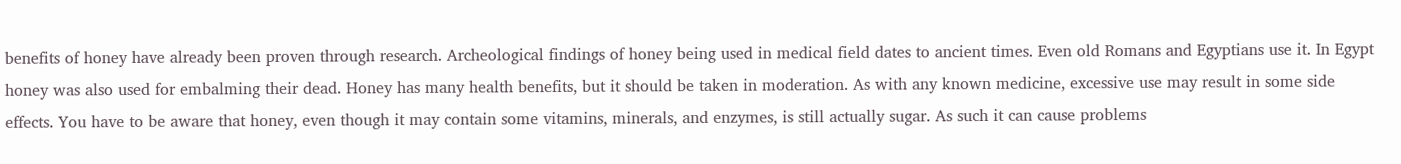benefits of honey have already been proven through research. Archeological findings of honey being used in medical field dates to ancient times. Even old Romans and Egyptians use it. In Egypt honey was also used for embalming their dead. Honey has many health benefits, but it should be taken in moderation. As with any known medicine, excessive use may result in some side effects. You have to be aware that honey, even though it may contain some vitamins, minerals, and enzymes, is still actually sugar. As such it can cause problems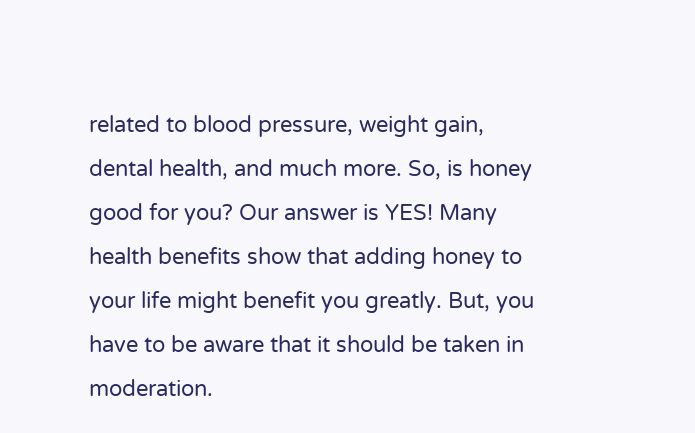related to blood pressure, weight gain, dental health, and much more. So, is honey good for you? Our answer is YES! Many health benefits show that adding honey to your life might benefit you greatly. But, you have to be aware that it should be taken in moderation.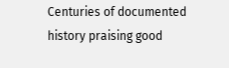Centuries of documented history praising good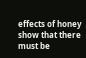effects of honey show that there must be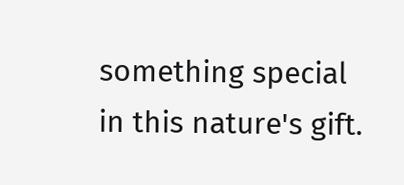something special in this nature's gift.